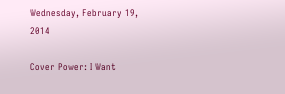Wednesday, February 19, 2014

Cover Power: I Want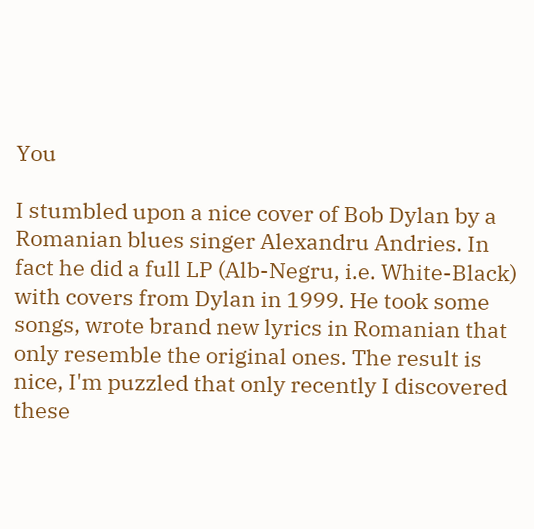You

I stumbled upon a nice cover of Bob Dylan by a Romanian blues singer Alexandru Andries. In fact he did a full LP (Alb-Negru, i.e. White-Black) with covers from Dylan in 1999. He took some songs, wrote brand new lyrics in Romanian that only resemble the original ones. The result is nice, I'm puzzled that only recently I discovered these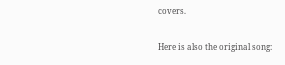covers.

Here is also the original song: